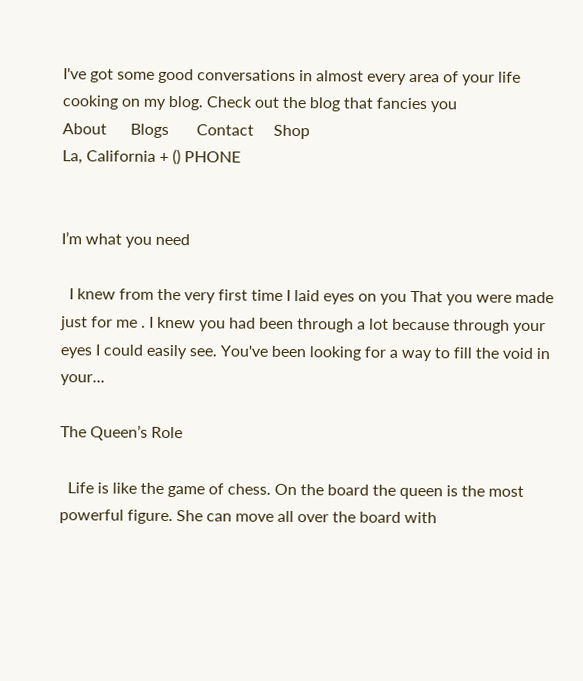I've got some good conversations in almost every area of your life cooking on my blog. Check out the blog that fancies you
About      Blogs       Contact     Shop
La, California + () PHONE


I’m what you need

  I knew from the very first time I laid eyes on you That you were made just for me . I knew you had been through a lot because through your eyes I could easily see. You've been looking for a way to fill the void in your...

The Queen’s Role

  Life is like the game of chess. On the board the queen is the most powerful figure. She can move all over the board with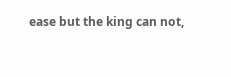ease but the king can not,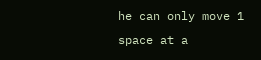he can only move 1 space at a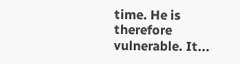time. He is therefore vulnerable. It...